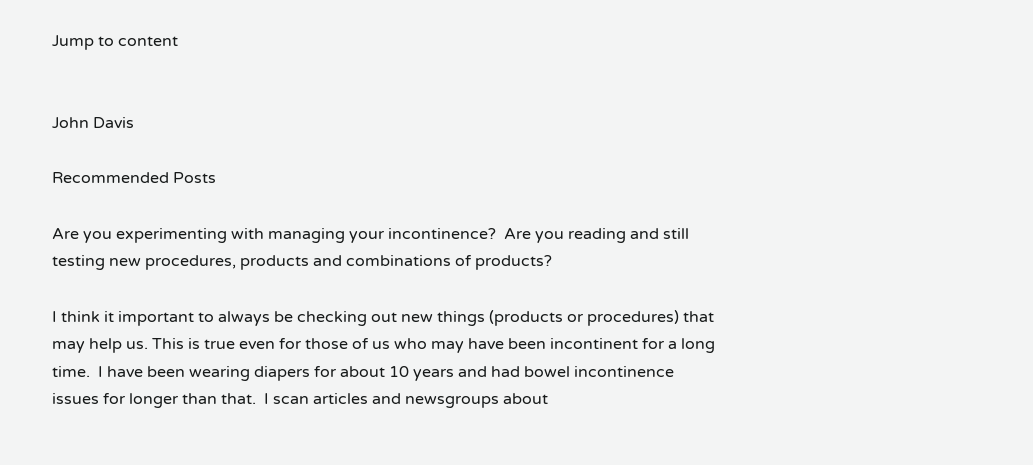Jump to content


John Davis

Recommended Posts

Are you experimenting with managing your incontinence?  Are you reading and still testing new procedures, products and combinations of products?

I think it important to always be checking out new things (products or procedures) that may help us. This is true even for those of us who may have been incontinent for a long time.  I have been wearing diapers for about 10 years and had bowel incontinence issues for longer than that.  I scan articles and newsgroups about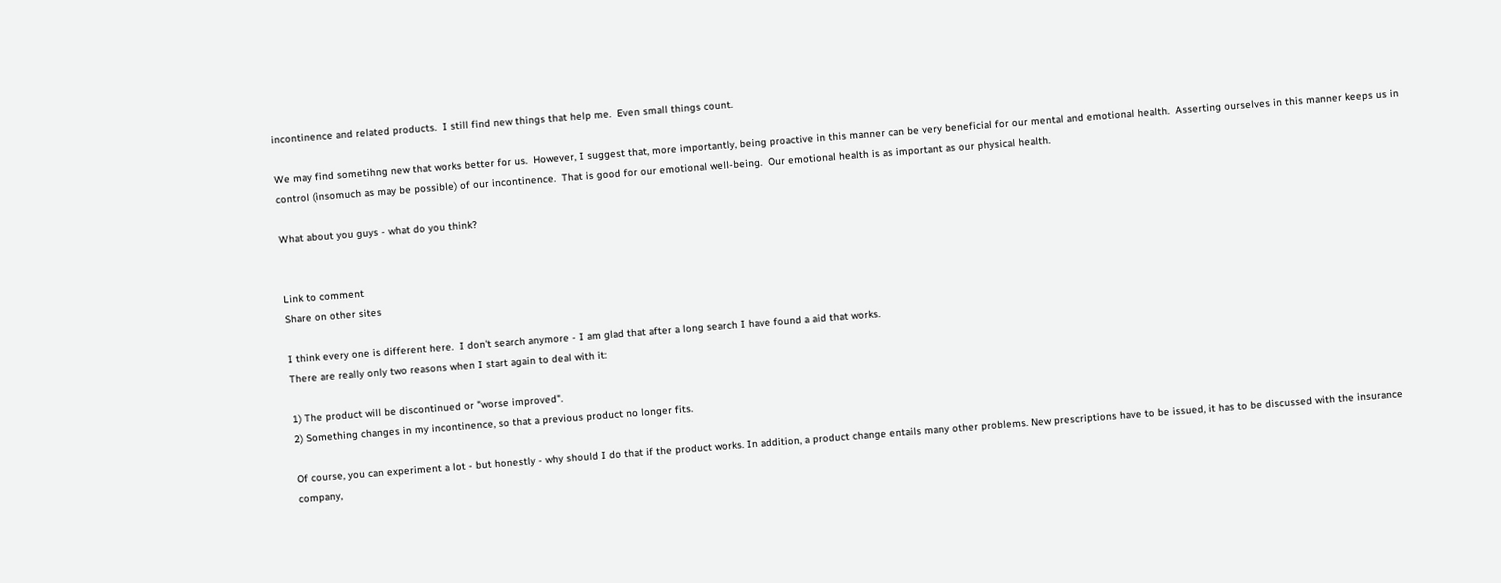incontinence and related products.  I still find new things that help me.  Even small things count.

We may find sometihng new that works better for us.  However, I suggest that, more importantly, being proactive in this manner can be very beneficial for our mental and emotional health.  Asserting ourselves in this manner keeps us in control (insomuch as may be possible) of our incontinence.  That is good for our emotional well-being.  Our emotional health is as important as our physical health.

What about you guys - what do you think?


Link to comment
Share on other sites

I think every one is different here.  I don't search anymore - I am glad that after a long search I have found a aid that works.
There are really only two reasons when I start again to deal with it:

1) The product will be discontinued or "worse improved".
2) Something changes in my incontinence, so that a previous product no longer fits.

Of course, you can experiment a lot - but honestly - why should I do that if the product works. In addition, a product change entails many other problems. New prescriptions have to be issued, it has to be discussed with the insurance company,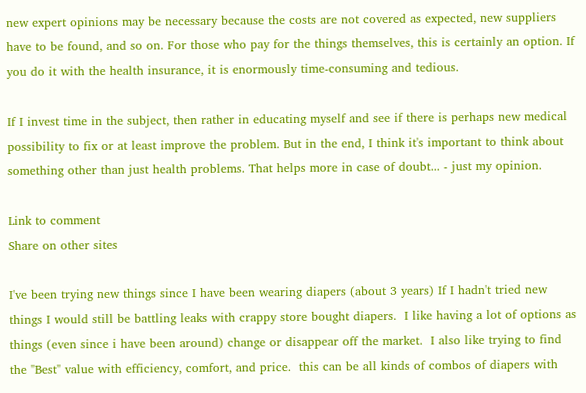new expert opinions may be necessary because the costs are not covered as expected, new suppliers have to be found, and so on. For those who pay for the things themselves, this is certainly an option. If you do it with the health insurance, it is enormously time-consuming and tedious.

If I invest time in the subject, then rather in educating myself and see if there is perhaps new medical possibility to fix or at least improve the problem. But in the end, I think it's important to think about something other than just health problems. That helps more in case of doubt... - just my opinion.

Link to comment
Share on other sites

I've been trying new things since I have been wearing diapers (about 3 years) If I hadn't tried new things I would still be battling leaks with crappy store bought diapers.  I like having a lot of options as things (even since i have been around) change or disappear off the market.  I also like trying to find the "Best" value with efficiency, comfort, and price.  this can be all kinds of combos of diapers with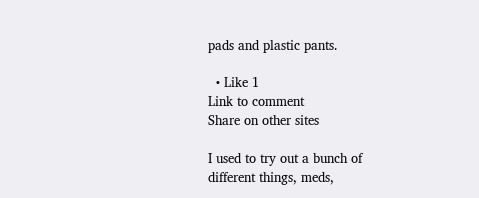pads and plastic pants.

  • Like 1
Link to comment
Share on other sites

I used to try out a bunch of different things, meds,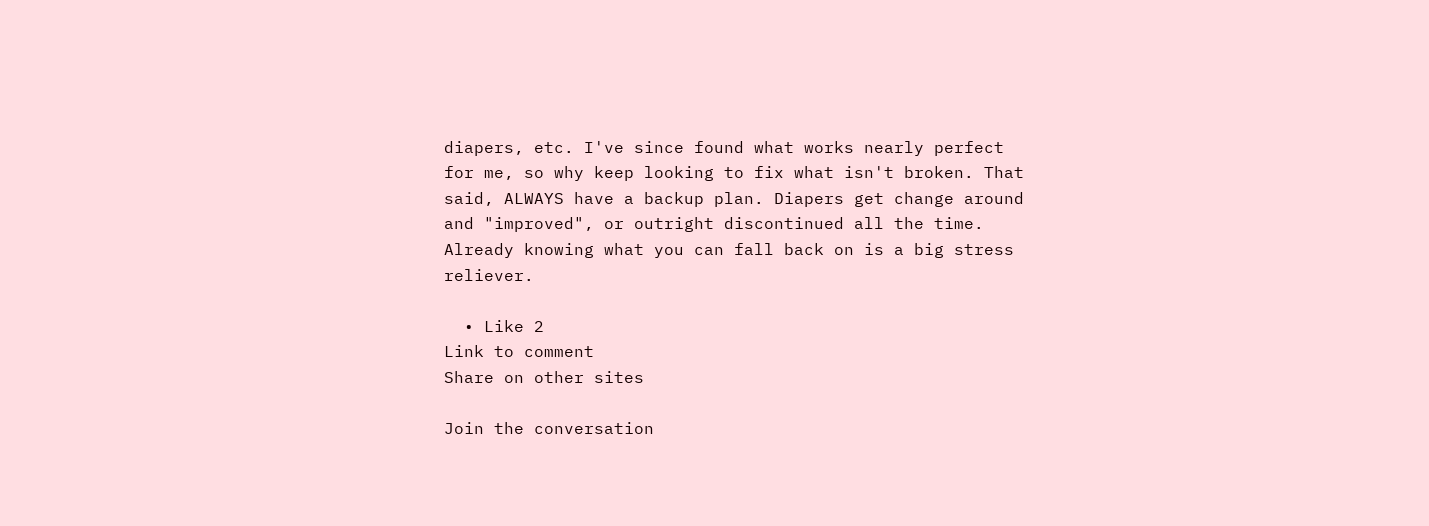diapers, etc. I've since found what works nearly perfect for me, so why keep looking to fix what isn't broken. That said, ALWAYS have a backup plan. Diapers get change around and "improved", or outright discontinued all the time. Already knowing what you can fall back on is a big stress reliever.

  • Like 2
Link to comment
Share on other sites

Join the conversation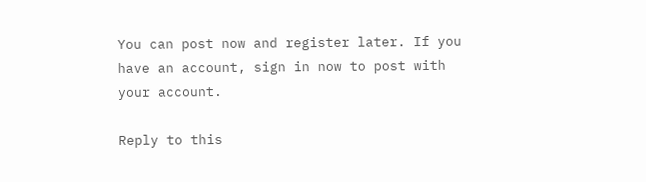You can post now and register later. If you have an account, sign in now to post with your account.

Reply to this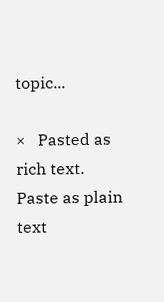topic...

×   Pasted as rich text.   Paste as plain text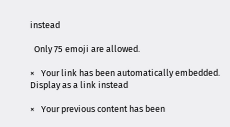instead

  Only 75 emoji are allowed.

×   Your link has been automatically embedded.   Display as a link instead

×   Your previous content has been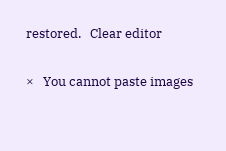restored.   Clear editor

×   You cannot paste images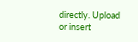directly. Upload or insert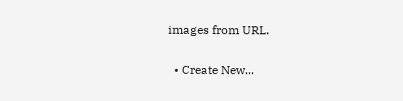images from URL.

  • Create New...